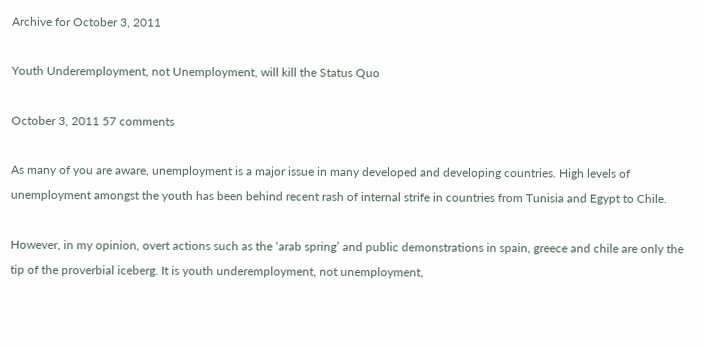Archive for October 3, 2011

Youth Underemployment, not Unemployment, will kill the Status Quo

October 3, 2011 57 comments

As many of you are aware, unemployment is a major issue in many developed and developing countries. High levels of unemployment amongst the youth has been behind recent rash of internal strife in countries from Tunisia and Egypt to Chile.

However, in my opinion, overt actions such as the ‘arab spring’ and public demonstrations in spain, greece and chile are only the tip of the proverbial iceberg. It is youth underemployment, not unemployment,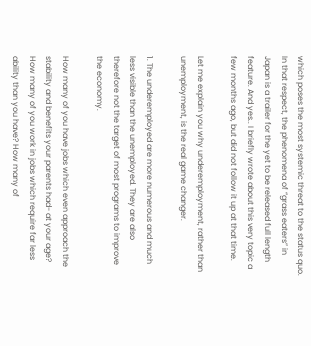which poses the most systemic threat to the status quo. In that respect, the phenomena of “grass eaters” in Japan is a trailer for the yet to be released full length feature. And yes.. I briefly wrote about this very topic a few months ago, but did not follow it up at that time.

Let me explain you why underemployment, rather than unemployment, is the real game changer.

1. The underemployed are more numerous and much less visible than the unemployed. They are also therefore not the target of most programs to improve the economy.

How many of you have jobs which even approach the stability and benefits your parents had- at your age? How many of you work in jobs which require far less ability than you have? How many of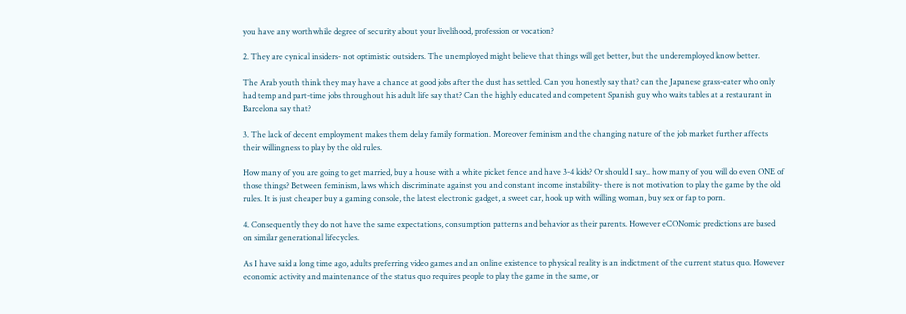you have any worthwhile degree of security about your livelihood, profession or vocation?

2. They are cynical insiders- not optimistic outsiders. The unemployed might believe that things will get better, but the underemployed know better.

The Arab youth think they may have a chance at good jobs after the dust has settled. Can you honestly say that? can the Japanese grass-eater who only had temp and part-time jobs throughout his adult life say that? Can the highly educated and competent Spanish guy who waits tables at a restaurant in Barcelona say that?

3. The lack of decent employment makes them delay family formation. Moreover feminism and the changing nature of the job market further affects their willingness to play by the old rules.

How many of you are going to get married, buy a house with a white picket fence and have 3-4 kids? Or should I say.. how many of you will do even ONE of those things? Between feminism, laws which discriminate against you and constant income instability- there is not motivation to play the game by the old rules. It is just cheaper buy a gaming console, the latest electronic gadget, a sweet car, hook up with willing woman, buy sex or fap to porn.

4. Consequently they do not have the same expectations, consumption patterns and behavior as their parents. However eCONomic predictions are based on similar generational lifecycles.

As I have said a long time ago, adults preferring video games and an online existence to physical reality is an indictment of the current status quo. However economic activity and maintenance of the status quo requires people to play the game in the same, or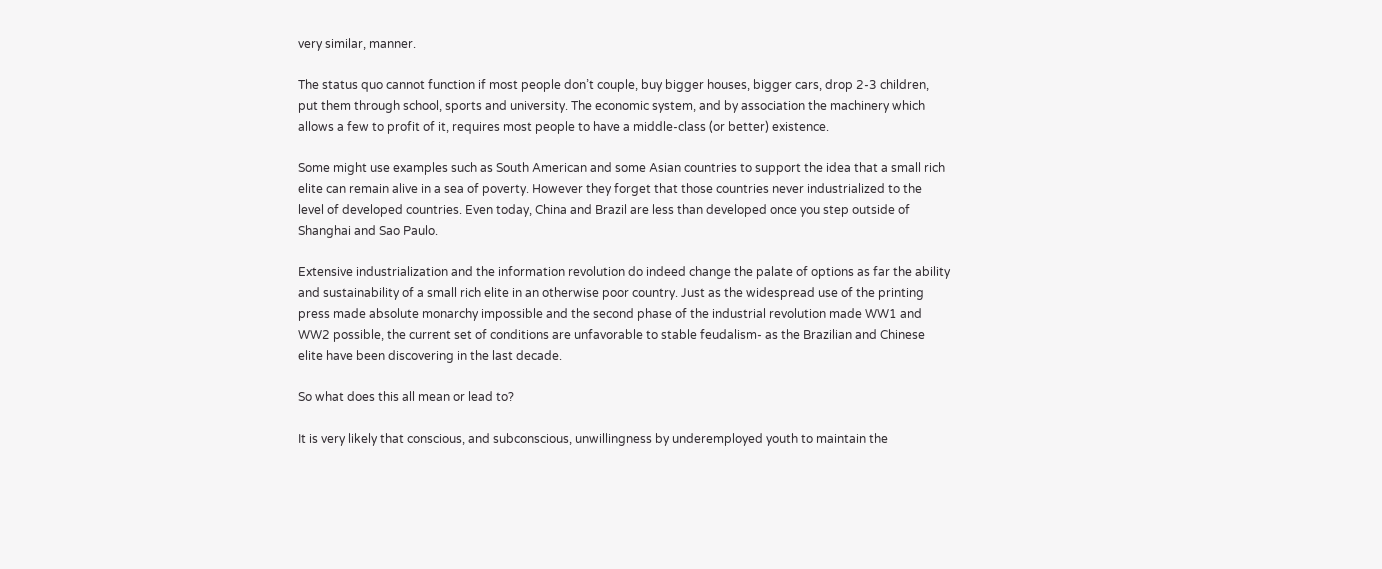very similar, manner.

The status quo cannot function if most people don’t couple, buy bigger houses, bigger cars, drop 2-3 children, put them through school, sports and university. The economic system, and by association the machinery which allows a few to profit of it, requires most people to have a middle-class (or better) existence.

Some might use examples such as South American and some Asian countries to support the idea that a small rich elite can remain alive in a sea of poverty. However they forget that those countries never industrialized to the level of developed countries. Even today, China and Brazil are less than developed once you step outside of Shanghai and Sao Paulo.

Extensive industrialization and the information revolution do indeed change the palate of options as far the ability and sustainability of a small rich elite in an otherwise poor country. Just as the widespread use of the printing press made absolute monarchy impossible and the second phase of the industrial revolution made WW1 and WW2 possible, the current set of conditions are unfavorable to stable feudalism- as the Brazilian and Chinese elite have been discovering in the last decade.

So what does this all mean or lead to?

It is very likely that conscious, and subconscious, unwillingness by underemployed youth to maintain the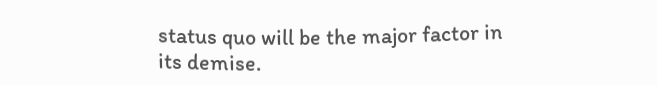status quo will be the major factor in its demise.